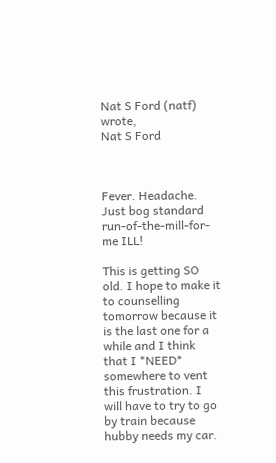Nat S Ford (natf) wrote,
Nat S Ford



Fever. Headache. Just bog standard run-of-the-mill-for-me ILL!

This is getting SO old. I hope to make it to counselling tomorrow because it is the last one for a while and I think that I *NEED* somewhere to vent this frustration. I will have to try to go by train because hubby needs my car.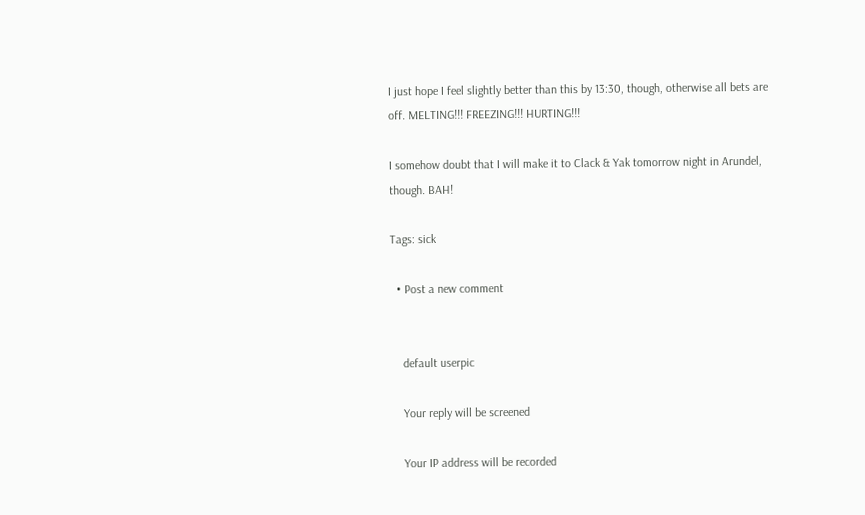I just hope I feel slightly better than this by 13:30, though, otherwise all bets are off. MELTING!!! FREEZING!!! HURTING!!!

I somehow doubt that I will make it to Clack & Yak tomorrow night in Arundel, though. BAH!

Tags: sick

  • Post a new comment


    default userpic

    Your reply will be screened

    Your IP address will be recorded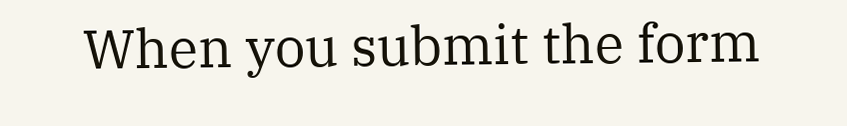When you submit the form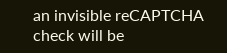an invisible reCAPTCHA check will be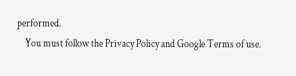performed.
    You must follow the Privacy Policy and Google Terms of use.